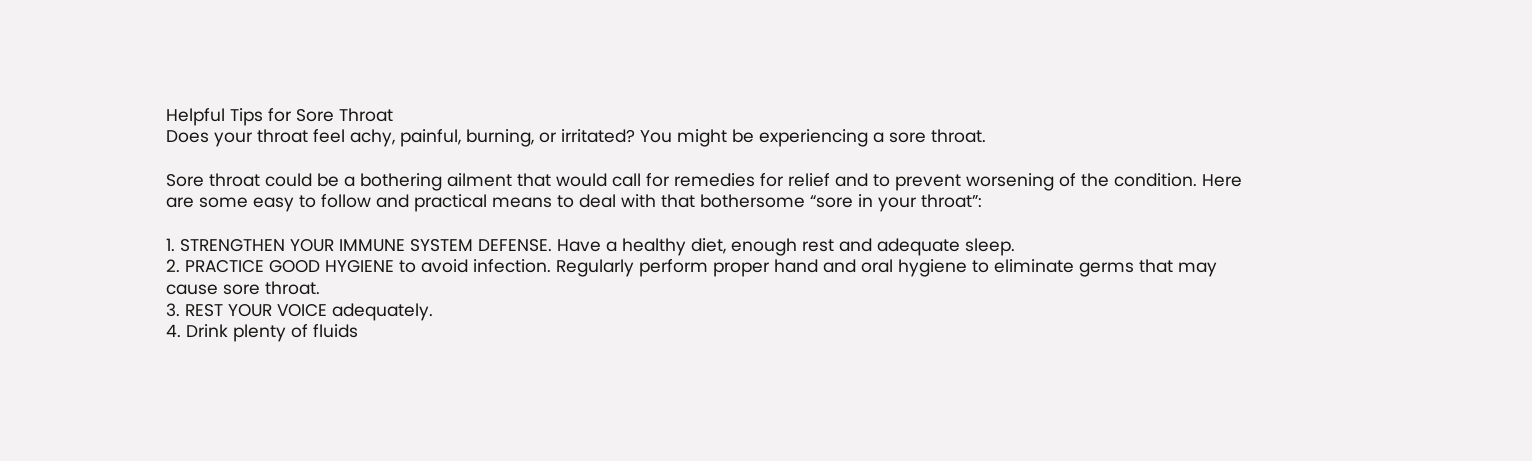Helpful Tips for Sore Throat
Does your throat feel achy, painful, burning, or irritated? You might be experiencing a sore throat.

Sore throat could be a bothering ailment that would call for remedies for relief and to prevent worsening of the condition. Here are some easy to follow and practical means to deal with that bothersome “sore in your throat”:

1. STRENGTHEN YOUR IMMUNE SYSTEM DEFENSE. Have a healthy diet, enough rest and adequate sleep.
2. PRACTICE GOOD HYGIENE to avoid infection. Regularly perform proper hand and oral hygiene to eliminate germs that may cause sore throat.
3. REST YOUR VOICE adequately.
4. Drink plenty of fluids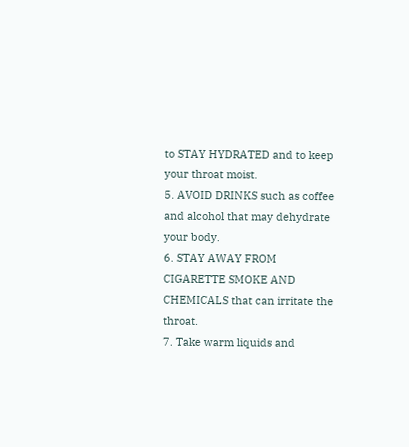to STAY HYDRATED and to keep your throat moist.
5. AVOID DRINKS such as coffee and alcohol that may dehydrate your body.
6. STAY AWAY FROM CIGARETTE SMOKE AND CHEMICALS that can irritate the throat.
7. Take warm liquids and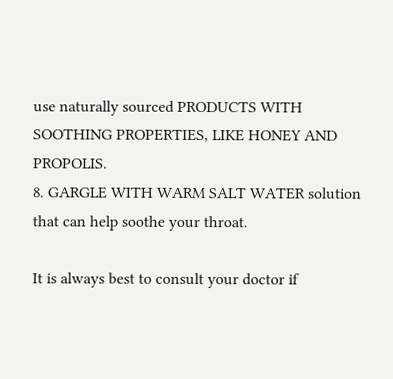use naturally sourced PRODUCTS WITH SOOTHING PROPERTIES, LIKE HONEY AND PROPOLIS.
8. GARGLE WITH WARM SALT WATER solution that can help soothe your throat.

It is always best to consult your doctor if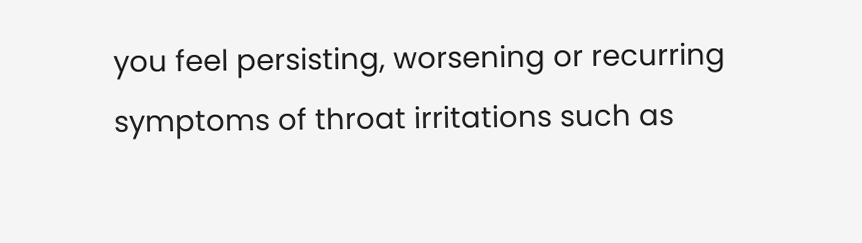you feel persisting, worsening or recurring symptoms of throat irritations such as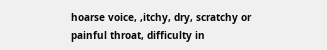hoarse voice, ,itchy, dry, scratchy or painful throat, difficulty in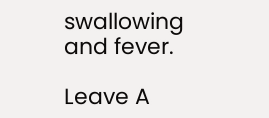swallowing and fever.

Leave A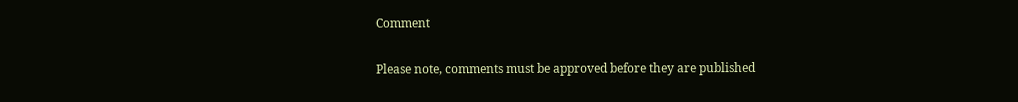Comment

Please note, comments must be approved before they are published